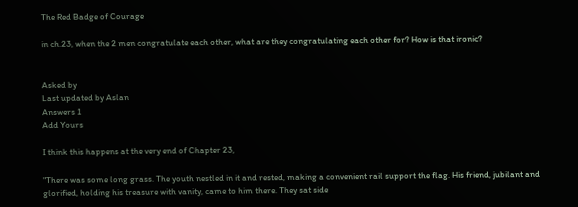The Red Badge of Courage

in ch.23, when the 2 men congratulate each other, what are they congratulating each other for? How is that ironic?


Asked by
Last updated by Aslan
Answers 1
Add Yours

I think this happens at the very end of Chapter 23,

"There was some long grass. The youth nestled in it and rested, making a convenient rail support the flag. His friend, jubilant and glorified, holding his treasure with vanity, came to him there. They sat side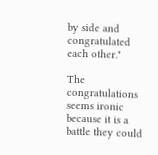by side and congratulated each other."

The congratulations seems ironic because it is a battle they could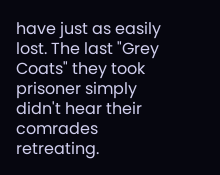have just as easily lost. The last "Grey Coats" they took prisoner simply didn't hear their comrades retreating.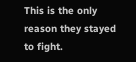This is the only reason they stayed to fight.